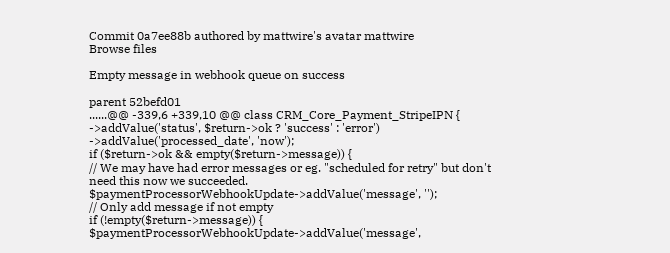Commit 0a7ee88b authored by mattwire's avatar mattwire
Browse files

Empty message in webhook queue on success

parent 52befd01
......@@ -339,6 +339,10 @@ class CRM_Core_Payment_StripeIPN {
->addValue('status', $return->ok ? 'success' : 'error')
->addValue('processed_date', 'now');
if ($return->ok && empty($return->message)) {
// We may have had error messages or eg. "scheduled for retry" but don't need this now we succeeded.
$paymentProcessorWebhookUpdate->addValue('message', '');
// Only add message if not empty
if (!empty($return->message)) {
$paymentProcessorWebhookUpdate->addValue('message',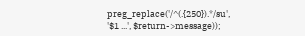preg_replace('/^(.{250}).*/su', '$1 ...', $return->message));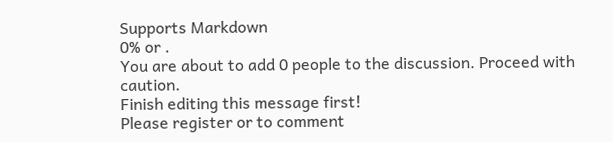Supports Markdown
0% or .
You are about to add 0 people to the discussion. Proceed with caution.
Finish editing this message first!
Please register or to comment